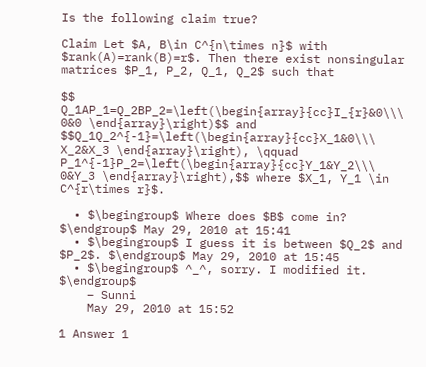Is the following claim true?

Claim Let $A, B\in C^{n\times n}$ with $rank(A)=rank(B)=r$. Then there exist nonsingular matrices $P_1, P_2, Q_1, Q_2$ such that

$$ Q_1AP_1=Q_2BP_2=\left(\begin{array}{cc}I_{r}&0\\\ 0&0 \end{array}\right)$$ and $$Q_1Q_2^{-1}=\left(\begin{array}{cc}X_1&0\\\ X_2&X_3 \end{array}\right), \qquad P_1^{-1}P_2=\left(\begin{array}{cc}Y_1&Y_2\\\ 0&Y_3 \end{array}\right),$$ where $X_1, Y_1 \in C^{r\times r}$.

  • $\begingroup$ Where does $B$ come in? $\endgroup$ May 29, 2010 at 15:41
  • $\begingroup$ I guess it is between $Q_2$ and $P_2$. $\endgroup$ May 29, 2010 at 15:45
  • $\begingroup$ ^_^, sorry. I modified it. $\endgroup$
    – Sunni
    May 29, 2010 at 15:52

1 Answer 1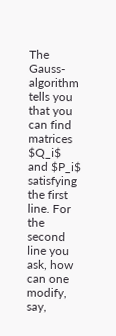The Gauss-algorithm tells you that you can find matrices $Q_i$ and $P_i$ satisfying the first line. For the second line you ask, how can one modify, say,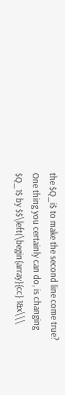the $Q_i$ to make the second line come true? One thing you certainly can do, is changing $Q_1$ by $$\left(\begin{array}{cc} 1&x\\\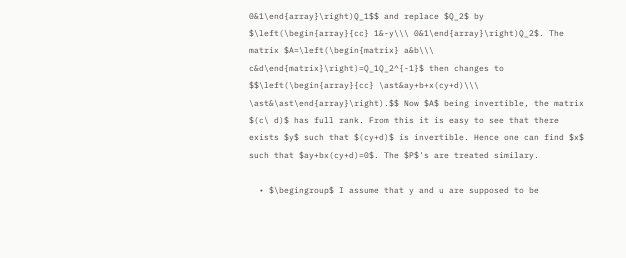0&1\end{array}\right)Q_1$$ and replace $Q_2$ by $\left(\begin{array}{cc} 1&-y\\\ 0&1\end{array}\right)Q_2$. The matrix $A=\left(\begin{matrix} a&b\\\ c&d\end{matrix}\right)=Q_1Q_2^{-1}$ then changes to $$\left(\begin{array}{cc} \ast&ay+b+x(cy+d)\\\ \ast&\ast\end{array}\right).$$ Now $A$ being invertible, the matrix $(c\ d)$ has full rank. From this it is easy to see that there exists $y$ such that $(cy+d)$ is invertible. Hence one can find $x$ such that $ay+bx(cy+d)=0$. The $P$'s are treated similary.

  • $\begingroup$ I assume that y and u are supposed to be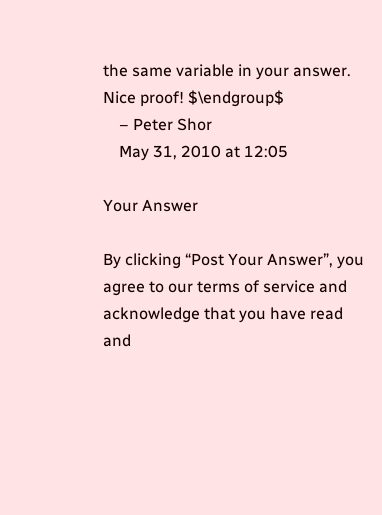the same variable in your answer. Nice proof! $\endgroup$
    – Peter Shor
    May 31, 2010 at 12:05

Your Answer

By clicking “Post Your Answer”, you agree to our terms of service and acknowledge that you have read and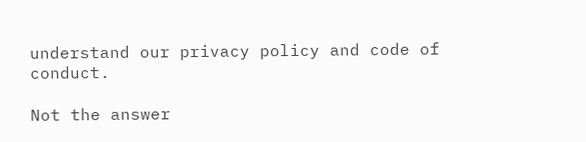understand our privacy policy and code of conduct.

Not the answer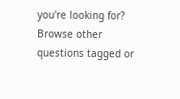you're looking for? Browse other questions tagged or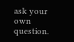ask your own question.